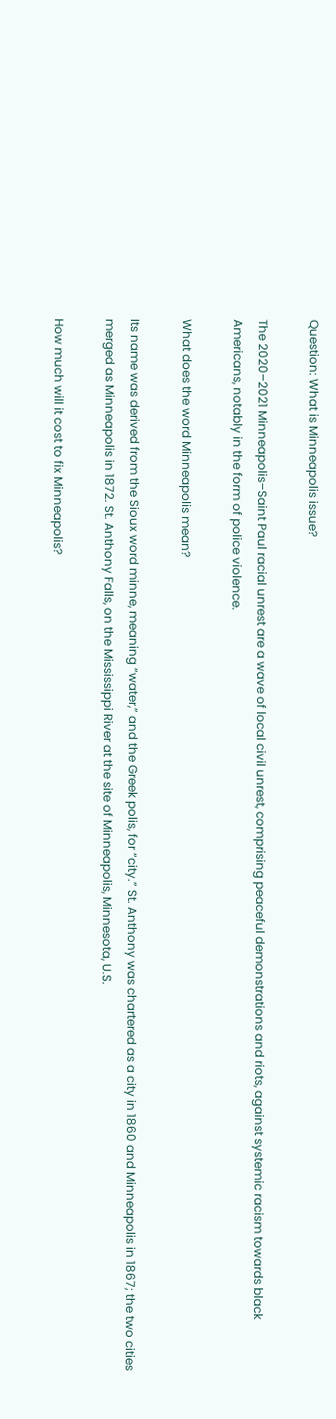Question: What is Minneapolis issue?

The 2020–2021 Minneapolis–Saint Paul racial unrest are a wave of local civil unrest, comprising peaceful demonstrations and riots, against systemic racism towards black Americans, notably in the form of police violence.

What does the word Minneapolis mean?

Its name was derived from the Sioux word minne, meaning “water,” and the Greek polis, for “city.” St. Anthony was chartered as a city in 1860 and Minneapolis in 1867; the two cities merged as Minneapolis in 1872. St. Anthony Falls, on the Mississippi River at the site of Minneapolis, Minnesota, U.S.

How much will it cost to fix Minneapolis?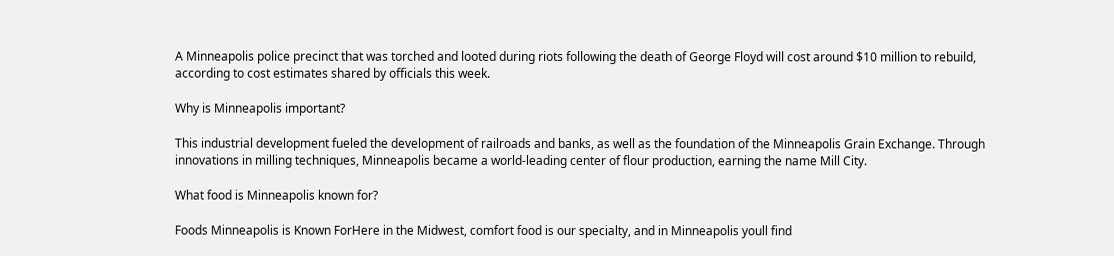A Minneapolis police precinct that was torched and looted during riots following the death of George Floyd will cost around $10 million to rebuild, according to cost estimates shared by officials this week.

Why is Minneapolis important?

This industrial development fueled the development of railroads and banks, as well as the foundation of the Minneapolis Grain Exchange. Through innovations in milling techniques, Minneapolis became a world-leading center of flour production, earning the name Mill City.

What food is Minneapolis known for?

Foods Minneapolis is Known ForHere in the Midwest, comfort food is our specialty, and in Minneapolis youll find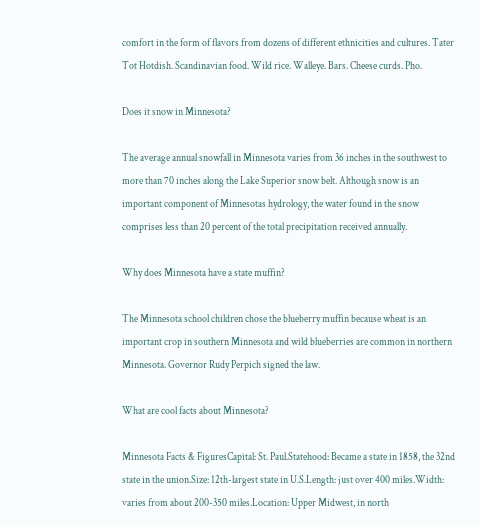comfort in the form of flavors from dozens of different ethnicities and cultures. Tater Tot Hotdish. Scandinavian food. Wild rice. Walleye. Bars. Cheese curds. Pho.

Does it snow in Minnesota?

The average annual snowfall in Minnesota varies from 36 inches in the southwest to more than 70 inches along the Lake Superior snow belt. Although snow is an important component of Minnesotas hydrology, the water found in the snow comprises less than 20 percent of the total precipitation received annually.

Why does Minnesota have a state muffin?

The Minnesota school children chose the blueberry muffin because wheat is an important crop in southern Minnesota and wild blueberries are common in northern Minnesota. Governor Rudy Perpich signed the law.

What are cool facts about Minnesota?

Minnesota Facts & FiguresCapital: St. Paul.Statehood: Became a state in 1858, the 32nd state in the union.Size: 12th-largest state in U.S.Length: just over 400 miles.Width: varies from about 200-350 miles.Location: Upper Midwest, in north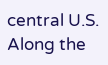central U.S. Along the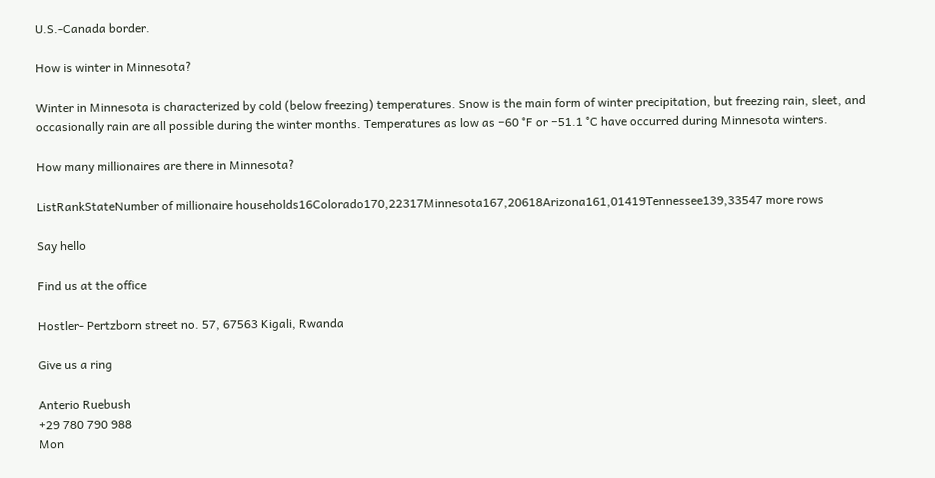U.S.-Canada border.

How is winter in Minnesota?

Winter in Minnesota is characterized by cold (below freezing) temperatures. Snow is the main form of winter precipitation, but freezing rain, sleet, and occasionally rain are all possible during the winter months. Temperatures as low as −60 °F or −51.1 °C have occurred during Minnesota winters.

How many millionaires are there in Minnesota?

ListRankStateNumber of millionaire households16Colorado170,22317Minnesota167,20618Arizona161,01419Tennessee139,33547 more rows

Say hello

Find us at the office

Hostler- Pertzborn street no. 57, 67563 Kigali, Rwanda

Give us a ring

Anterio Ruebush
+29 780 790 988
Mon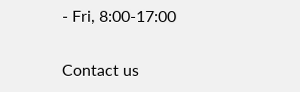- Fri, 8:00-17:00

Contact us